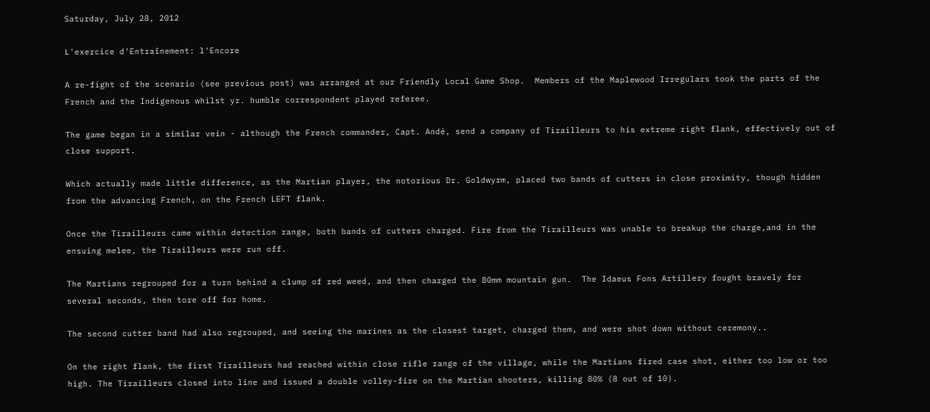Saturday, July 28, 2012

L'exercice d'Entraînement: l'Encore

A re-fight of the scenario (see previous post) was arranged at our Friendly Local Game Shop.  Members of the Maplewood Irregulars took the parts of the French and the Indigenous whilst yr. humble correspondent played referee.

The game began in a similar vein - although the French commander, Capt. Andé, send a company of Tirailleurs to his extreme right flank, effectively out of close support.

Which actually made little difference, as the Martian player, the notorious Dr. Goldwyrm, placed two bands of cutters in close proximity, though hidden from the advancing French, on the French LEFT flank.

Once the Tirailleurs came within detection range, both bands of cutters charged. Fire from the Tirailleurs was unable to breakup the charge,and in the ensuing melee, the Tirailleurs were run off.

The Martians regrouped for a turn behind a clump of red weed, and then charged the 80mm mountain gun.  The Idaeus Fons Artillery fought bravely for several seconds, then tore off for home.

The second cutter band had also regrouped, and seeing the marines as the closest target, charged them, and were shot down without ceremony..

On the right flank, the first Tirailleurs had reached within close rifle range of the village, while the Martians fired case shot, either too low or too high. The Tirailleurs closed into line and issued a double volley-fire on the Martian shooters, killing 80% (8 out of 10).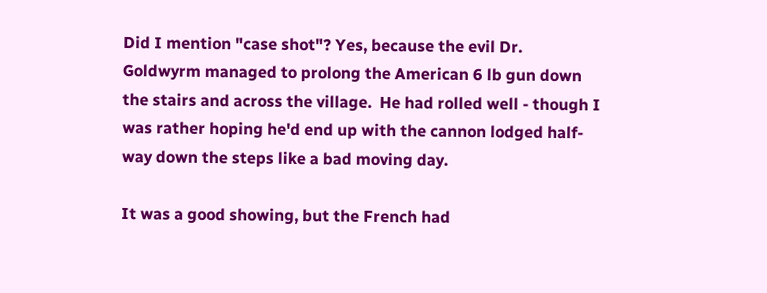Did I mention "case shot"? Yes, because the evil Dr. Goldwyrm managed to prolong the American 6 lb gun down the stairs and across the village.  He had rolled well - though I was rather hoping he'd end up with the cannon lodged half-way down the steps like a bad moving day.

It was a good showing, but the French had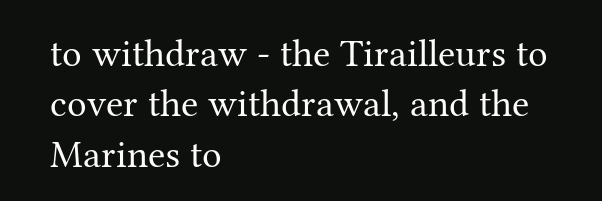to withdraw - the Tirailleurs to cover the withdrawal, and the Marines to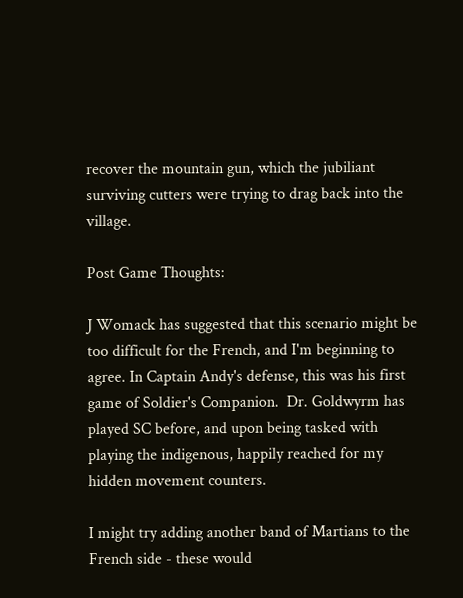recover the mountain gun, which the jubiliant surviving cutters were trying to drag back into the village.

Post Game Thoughts:

J Womack has suggested that this scenario might be too difficult for the French, and I'm beginning to agree. In Captain Andy's defense, this was his first game of Soldier's Companion.  Dr. Goldwyrm has played SC before, and upon being tasked with playing the indigenous, happily reached for my hidden movement counters.

I might try adding another band of Martians to the French side - these would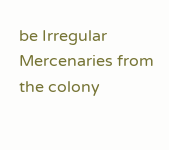be Irregular Mercenaries from the colony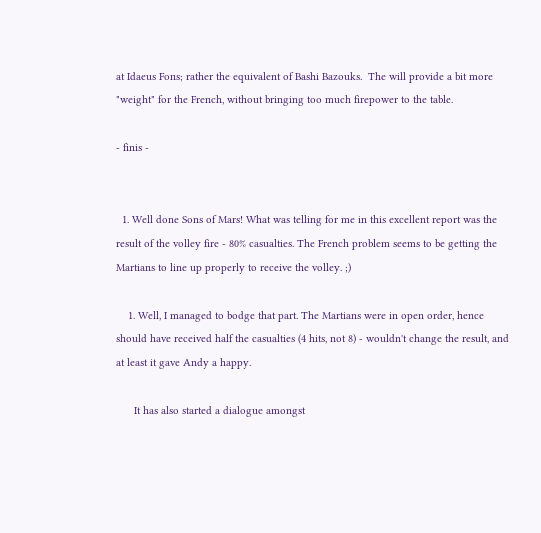at Idaeus Fons; rather the equivalent of Bashi Bazouks.  The will provide a bit more "weight" for the French, without bringing too much firepower to the table.

- finis -


  1. Well done Sons of Mars! What was telling for me in this excellent report was the result of the volley fire - 80% casualties. The French problem seems to be getting the Martians to line up properly to receive the volley. ;)

    1. Well, I managed to bodge that part. The Martians were in open order, hence should have received half the casualties (4 hits, not 8) - wouldn't change the result, and at least it gave Andy a happy.

      It has also started a dialogue amongst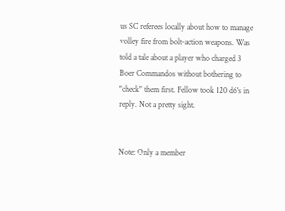us SC referees locally about how to manage volley fire from bolt-action weapons. Was told a tale about a player who charged 3 Boer Commandos without bothering to "check" them first. Fellow took 120 d6's in reply. Not a pretty sight.


Note: Only a member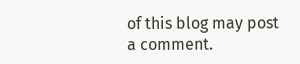of this blog may post a comment.